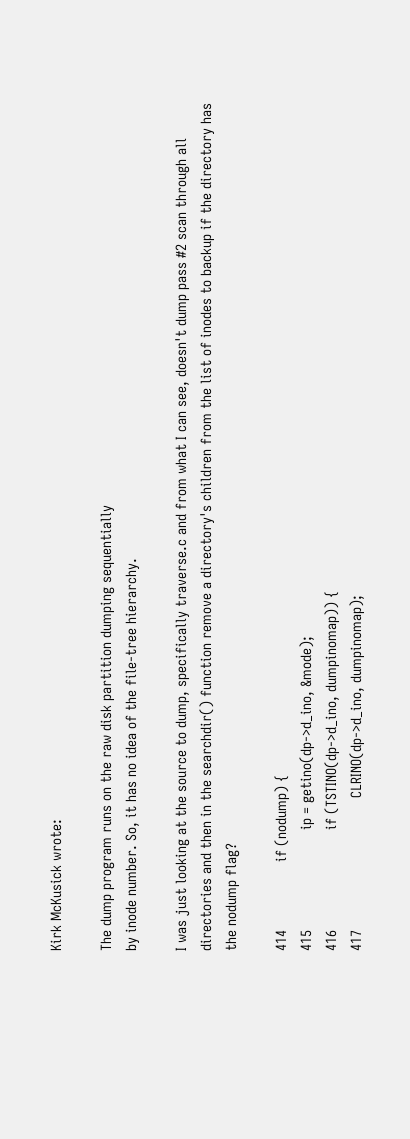Kirk McKusick wrote:

The dump program runs on the raw disk partition dumping sequentially
by inode number. So, it has no idea of the file-tree hierarchy.

I was just looking at the source to dump, specifically traverse.c and from what I can see, doesn't dump pass #2 scan through all directories and then in the searchdir() function remove a directory's children from the list of inodes to backup if the directory has the nodump flag?

414                 if (nodump) {
415                         ip = getino(dp->d_ino, &mode);
416                         if (TSTINO(dp->d_ino, dumpinomap)) {
417                                 CLRINO(dp->d_ino, dumpinomap);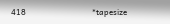418                                 *tapesize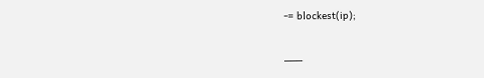-= blockest(ip);

___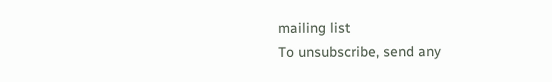mailing list
To unsubscribe, send any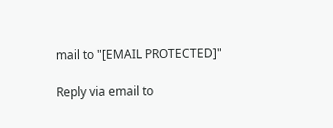mail to "[EMAIL PROTECTED]"

Reply via email to